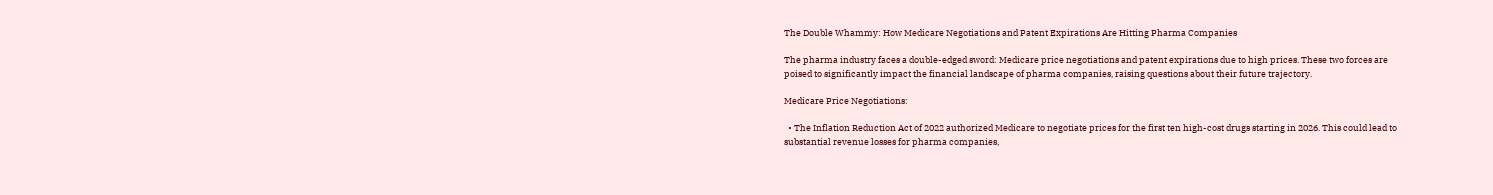The Double Whammy: How Medicare Negotiations and Patent Expirations Are Hitting Pharma Companies

The pharma industry faces a double-edged sword: Medicare price negotiations and patent expirations due to high prices. These two forces are poised to significantly impact the financial landscape of pharma companies, raising questions about their future trajectory.

Medicare Price Negotiations:

  • The Inflation Reduction Act of 2022 authorized Medicare to negotiate prices for the first ten high-cost drugs starting in 2026. This could lead to substantial revenue losses for pharma companies,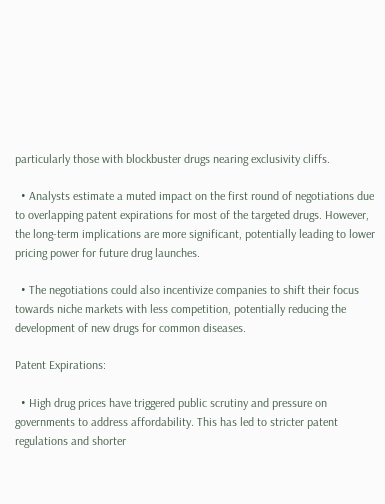particularly those with blockbuster drugs nearing exclusivity cliffs.

  • Analysts estimate a muted impact on the first round of negotiations due to overlapping patent expirations for most of the targeted drugs. However, the long-term implications are more significant, potentially leading to lower pricing power for future drug launches.

  • The negotiations could also incentivize companies to shift their focus towards niche markets with less competition, potentially reducing the development of new drugs for common diseases.

Patent Expirations:

  • High drug prices have triggered public scrutiny and pressure on governments to address affordability. This has led to stricter patent regulations and shorter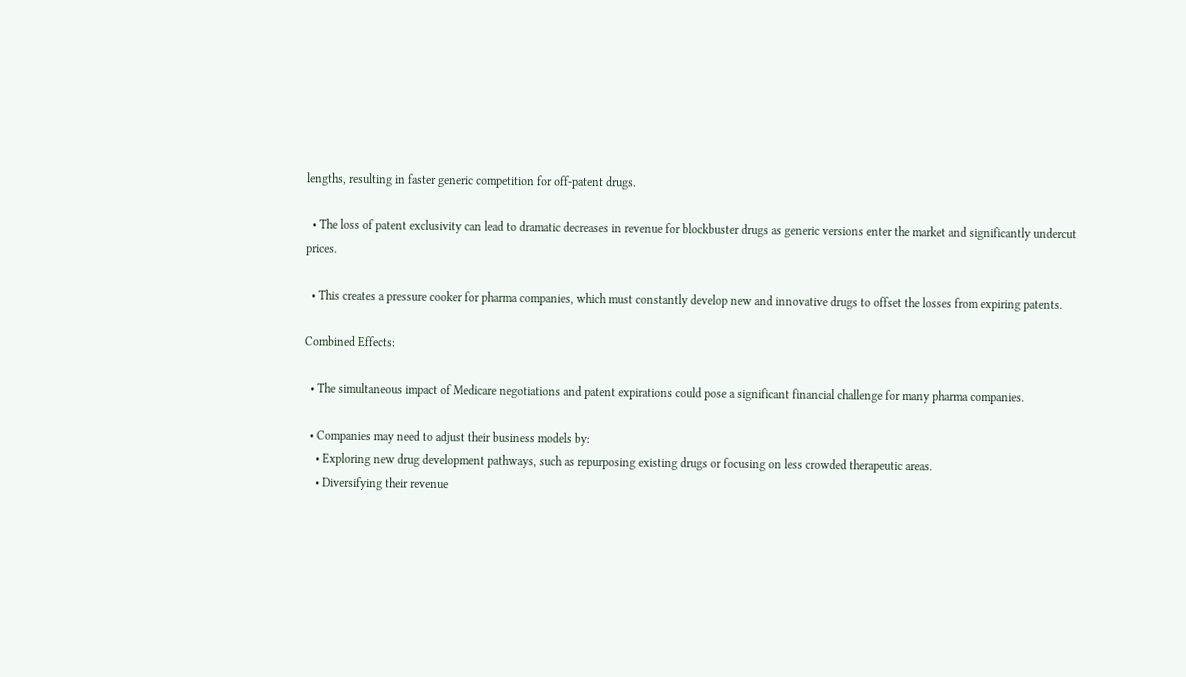lengths, resulting in faster generic competition for off-patent drugs.

  • The loss of patent exclusivity can lead to dramatic decreases in revenue for blockbuster drugs as generic versions enter the market and significantly undercut prices.

  • This creates a pressure cooker for pharma companies, which must constantly develop new and innovative drugs to offset the losses from expiring patents.

Combined Effects:

  • The simultaneous impact of Medicare negotiations and patent expirations could pose a significant financial challenge for many pharma companies.

  • Companies may need to adjust their business models by:
    • Exploring new drug development pathways, such as repurposing existing drugs or focusing on less crowded therapeutic areas.
    • Diversifying their revenue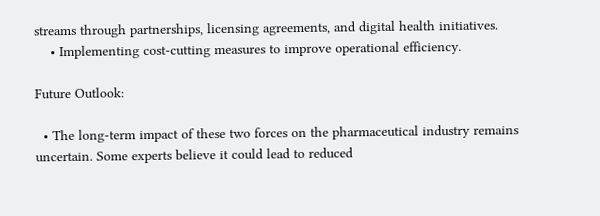streams through partnerships, licensing agreements, and digital health initiatives.
    • Implementing cost-cutting measures to improve operational efficiency.

Future Outlook:

  • The long-term impact of these two forces on the pharmaceutical industry remains uncertain. Some experts believe it could lead to reduced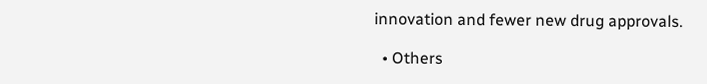innovation and fewer new drug approvals.

  • Others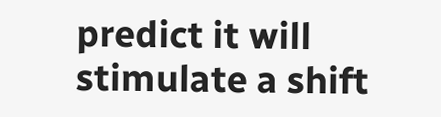predict it will stimulate a shift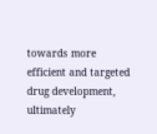towards more efficient and targeted drug development, ultimately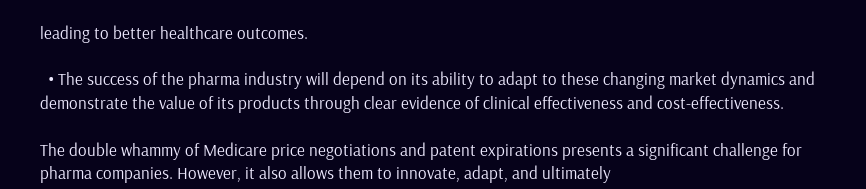leading to better healthcare outcomes.

  • The success of the pharma industry will depend on its ability to adapt to these changing market dynamics and demonstrate the value of its products through clear evidence of clinical effectiveness and cost-effectiveness.

The double whammy of Medicare price negotiations and patent expirations presents a significant challenge for pharma companies. However, it also allows them to innovate, adapt, and ultimately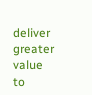deliver greater value to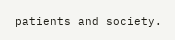patients and society.